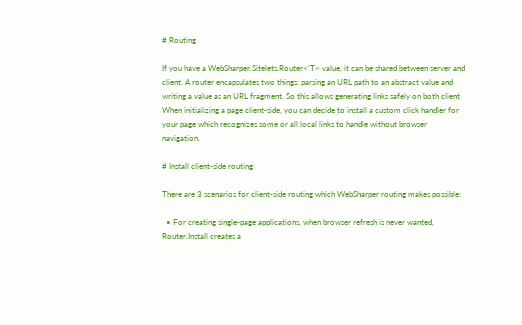# Routing

If you have a WebSharper.Sitelets.Router<'T> value, it can be shared between server and client. A router encapsulates two things: parsing an URL path to an abstract value and writing a value as an URL fragment. So this allows generating links safely on both client When initializing a page client-side, you can decide to install a custom click handler for your page which recognizes some or all local links to handle without browser navigation.

# Install client-side routing

There are 3 scenarios for client-side routing which WebSharper routing makes possible:

  • For creating single-page applications, when browser refresh is never wanted, Router.Install creates a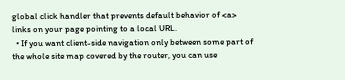global click handler that prevents default behavior of <a> links on your page pointing to a local URL.
  • If you want client-side navigation only between some part of the whole site map covered by the router, you can use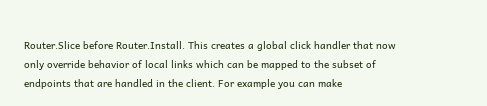Router.Slice before Router.Install. This creates a global click handler that now only override behavior of local links which can be mapped to the subset of endpoints that are handled in the client. For example you can make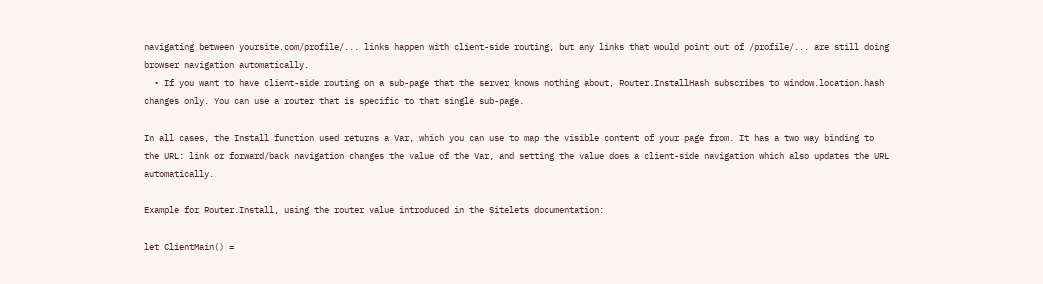navigating between yoursite.com/profile/... links happen with client-side routing, but any links that would point out of /profile/... are still doing browser navigation automatically.
  • If you want to have client-side routing on a sub-page that the server knows nothing about, Router.InstallHash subscribes to window.location.hash changes only. You can use a router that is specific to that single sub-page.

In all cases, the Install function used returns a Var, which you can use to map the visible content of your page from. It has a two way binding to the URL: link or forward/back navigation changes the value of the Var, and setting the value does a client-side navigation which also updates the URL automatically.

Example for Router.Install, using the router value introduced in the Sitelets documentation:

let ClientMain() =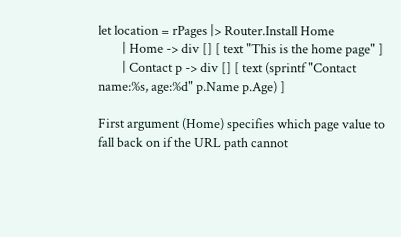let location = rPages |> Router.Install Home
        | Home -> div [] [ text "This is the home page" ]
        | Contact p -> div [] [ text (sprintf "Contact name:%s, age:%d" p.Name p.Age) ]

First argument (Home) specifies which page value to fall back on if the URL path cannot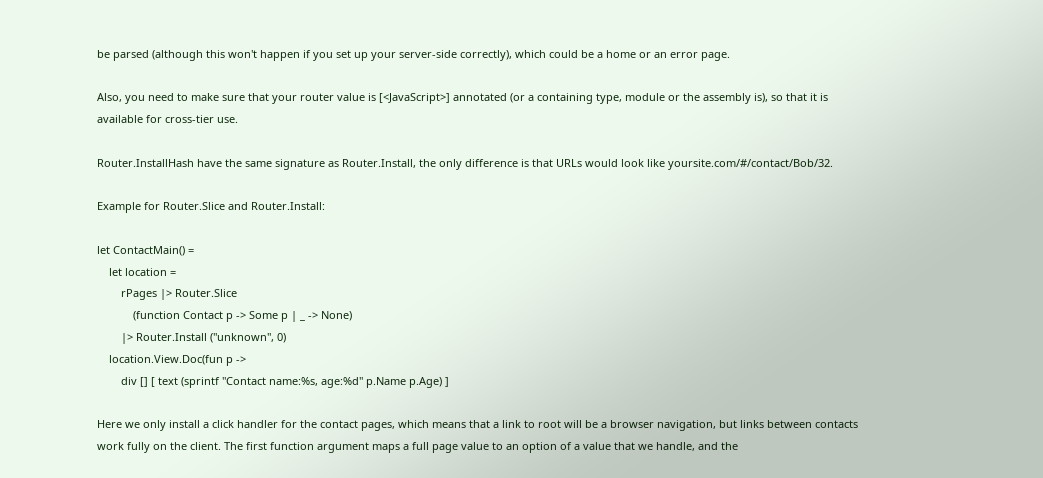be parsed (although this won't happen if you set up your server-side correctly), which could be a home or an error page.

Also, you need to make sure that your router value is [<JavaScript>] annotated (or a containing type, module or the assembly is), so that it is available for cross-tier use.

Router.InstallHash have the same signature as Router.Install, the only difference is that URLs would look like yoursite.com/#/contact/Bob/32.

Example for Router.Slice and Router.Install:

let ContactMain() =
    let location =
        rPages |> Router.Slice
            (function Contact p -> Some p | _ -> None)
        |> Router.Install ("unknown", 0)
    location.View.Doc(fun p ->
        div [] [ text (sprintf "Contact name:%s, age:%d" p.Name p.Age) ]

Here we only install a click handler for the contact pages, which means that a link to root will be a browser navigation, but links between contacts work fully on the client. The first function argument maps a full page value to an option of a value that we handle, and the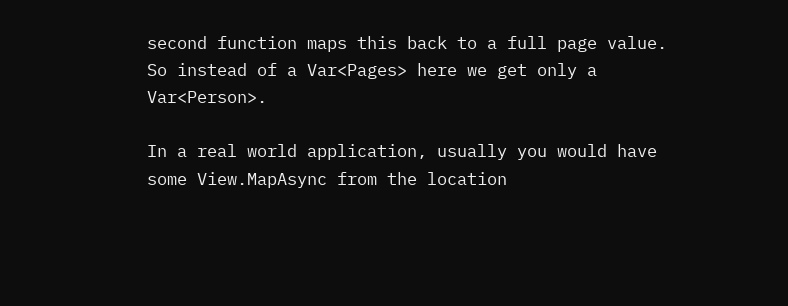second function maps this back to a full page value. So instead of a Var<Pages> here we get only a Var<Person>.

In a real world application, usually you would have some View.MapAsync from the location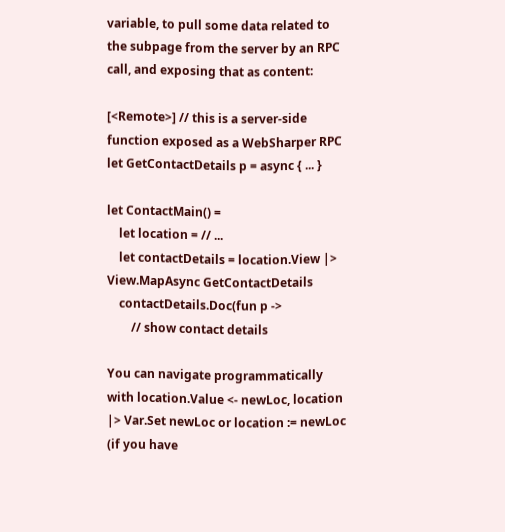variable, to pull some data related to the subpage from the server by an RPC call, and exposing that as content:

[<Remote>] // this is a server-side function exposed as a WebSharper RPC
let GetContactDetails p = async { ... }

let ContactMain() =
    let location = // ...
    let contactDetails = location.View |> View.MapAsync GetContactDetails
    contactDetails.Doc(fun p ->
        // show contact details

You can navigate programmatically with location.Value <- newLoc, location |> Var.Set newLoc or location := newLoc (if you have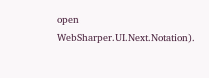open WebSharper.UI.Next.Notation).